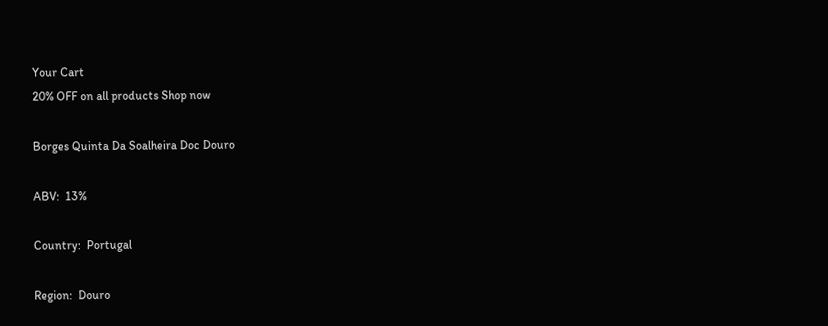Your Cart
20% OFF on all products Shop now

Borges Quinta Da Soalheira Doc Douro

ABV:  13%

Country:  Portugal

Region:  Douro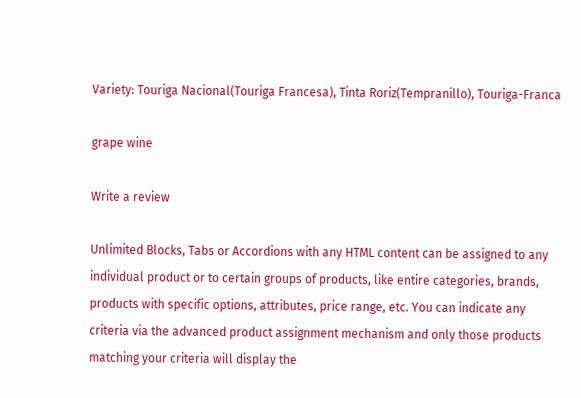Variety: Touriga Nacional(Touriga Francesa), Tinta Roriz(Tempranillo), Touriga-Franca

grape wine

Write a review

Unlimited Blocks, Tabs or Accordions with any HTML content can be assigned to any individual product or to certain groups of products, like entire categories, brands, products with specific options, attributes, price range, etc. You can indicate any criteria via the advanced product assignment mechanism and only those products matching your criteria will display the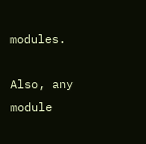modules.

Also, any module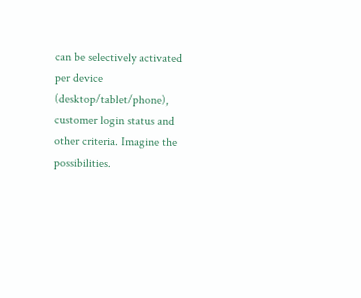can be selectively activated per device (desktop/tablet/phone), customer login status and other criteria. Imagine the possibilities.